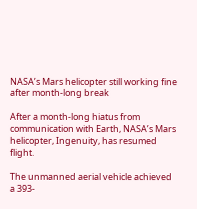NASA’s Mars helicopter still working fine after month-long break

After a month-long hiatus from communication with Earth, NASA’s Mars helicopter, Ingenuity, has resumed flight.

The unmanned aerial vehicle achieved a 393-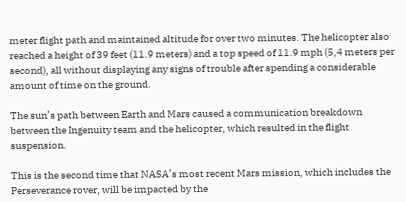meter flight path and maintained altitude for over two minutes. The helicopter also reached a height of 39 feet (11.9 meters) and a top speed of 11.9 mph (5,4 meters per second), all without displaying any signs of trouble after spending a considerable amount of time on the ground.

The sun’s path between Earth and Mars caused a communication breakdown between the Ingenuity team and the helicopter, which resulted in the flight suspension.

This is the second time that NASA’s most recent Mars mission, which includes the Perseverance rover, will be impacted by the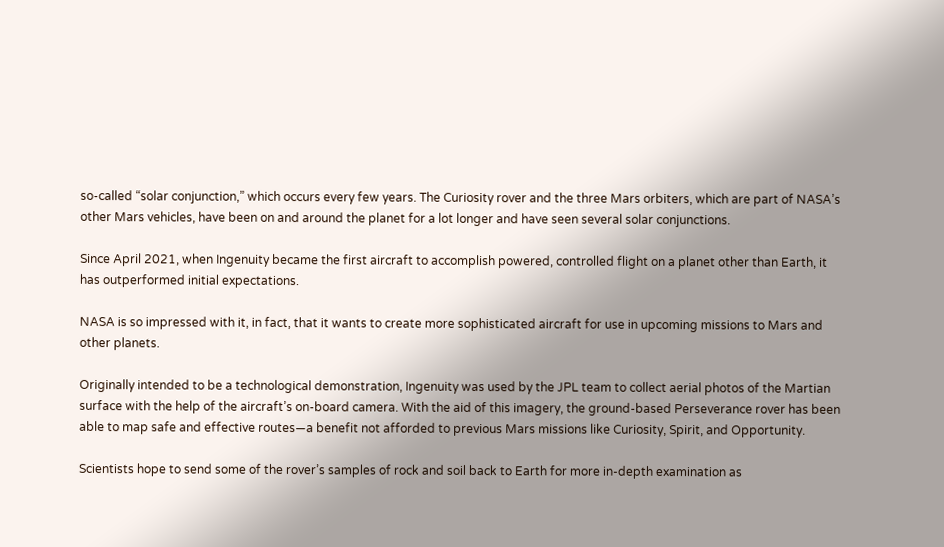so-called “solar conjunction,” which occurs every few years. The Curiosity rover and the three Mars orbiters, which are part of NASA’s other Mars vehicles, have been on and around the planet for a lot longer and have seen several solar conjunctions.

Since April 2021, when Ingenuity became the first aircraft to accomplish powered, controlled flight on a planet other than Earth, it has outperformed initial expectations.

NASA is so impressed with it, in fact, that it wants to create more sophisticated aircraft for use in upcoming missions to Mars and other planets.

Originally intended to be a technological demonstration, Ingenuity was used by the JPL team to collect aerial photos of the Martian surface with the help of the aircraft’s on-board camera. With the aid of this imagery, the ground-based Perseverance rover has been able to map safe and effective routes—a benefit not afforded to previous Mars missions like Curiosity, Spirit, and Opportunity.

Scientists hope to send some of the rover’s samples of rock and soil back to Earth for more in-depth examination as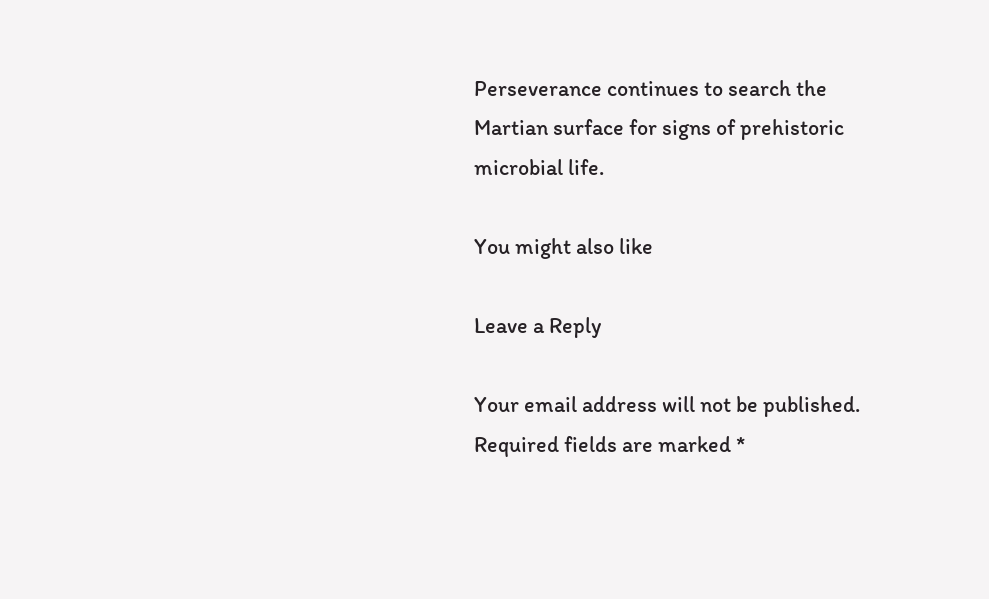Perseverance continues to search the Martian surface for signs of prehistoric microbial life.

You might also like

Leave a Reply

Your email address will not be published. Required fields are marked *